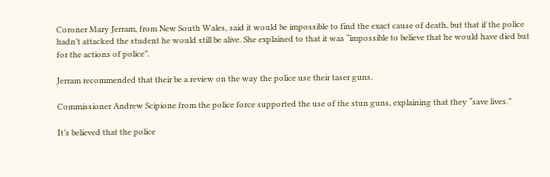Coroner Mary Jerram, from New South Wales, said it would be impossible to find the exact cause of death, but that if the police hadn’t attacked the student he would still be alive. She explained to that it was “impossible to believe that he would have died but for the actions of police”.

Jerram recommended that their be a review on the way the police use their taser guns.

Commissioner Andrew Scipione from the police force supported the use of the stun guns, explaining that they “save lives.”

It’s believed that the police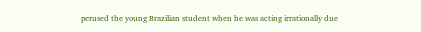perused the young Brazilian student when he was acting irrationally due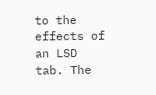to the effects of an LSD tab. The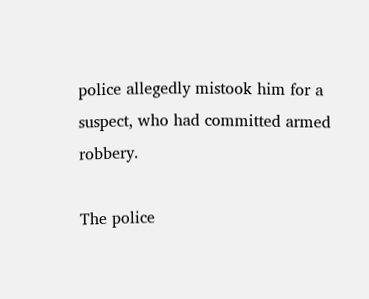police allegedly mistook him for a suspect, who had committed armed robbery.

The police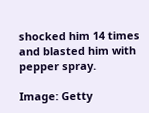shocked him 14 times and blasted him with pepper spray.

Image: Getty